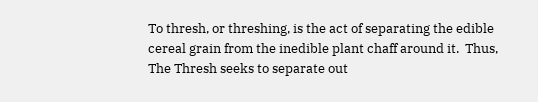To thresh, or threshing, is the act of separating the edible cereal grain from the inedible plant chaff around it.  Thus, The Thresh seeks to separate out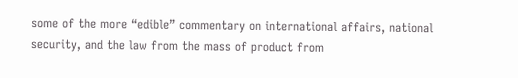some of the more “edible” commentary on international affairs, national security, and the law from the mass of product from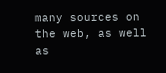many sources on the web, as well as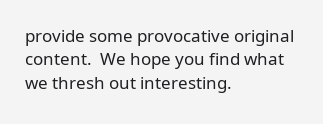provide some provocative original content.  We hope you find what we thresh out interesting.